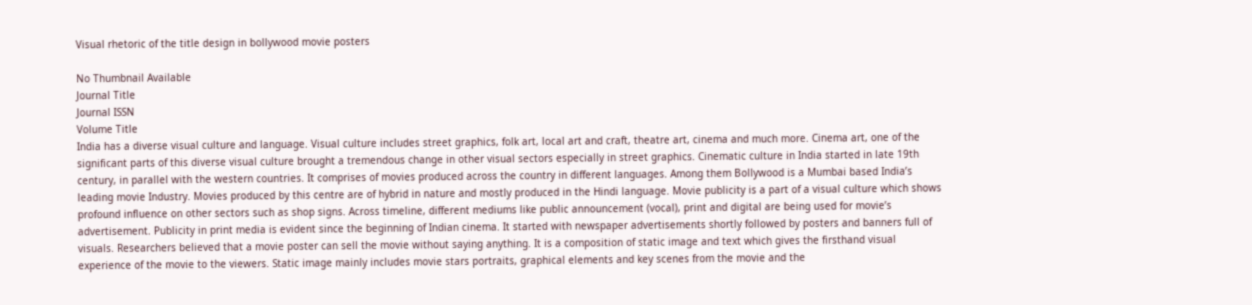Visual rhetoric of the title design in bollywood movie posters

No Thumbnail Available
Journal Title
Journal ISSN
Volume Title
India has a diverse visual culture and language. Visual culture includes street graphics, folk art, local art and craft, theatre art, cinema and much more. Cinema art, one of the significant parts of this diverse visual culture brought a tremendous change in other visual sectors especially in street graphics. Cinematic culture in India started in late 19th century, in parallel with the western countries. It comprises of movies produced across the country in different languages. Among them Bollywood is a Mumbai based India’s leading movie Industry. Movies produced by this centre are of hybrid in nature and mostly produced in the Hindi language. Movie publicity is a part of a visual culture which shows profound influence on other sectors such as shop signs. Across timeline, different mediums like public announcement (vocal), print and digital are being used for movie’s advertisement. Publicity in print media is evident since the beginning of Indian cinema. It started with newspaper advertisements shortly followed by posters and banners full of visuals. Researchers believed that a movie poster can sell the movie without saying anything. It is a composition of static image and text which gives the firsthand visual experience of the movie to the viewers. Static image mainly includes movie stars portraits, graphical elements and key scenes from the movie and the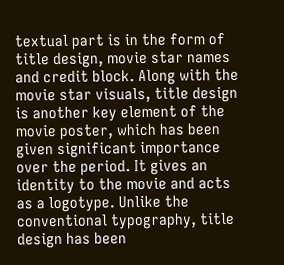textual part is in the form of title design, movie star names and credit block. Along with the movie star visuals, title design is another key element of the movie poster, which has been given significant importance over the period. It gives an identity to the movie and acts as a logotype. Unlike the conventional typography, title design has been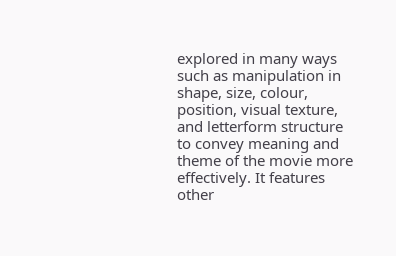explored in many ways such as manipulation in shape, size, colour, position, visual texture, and letterform structure to convey meaning and theme of the movie more effectively. It features other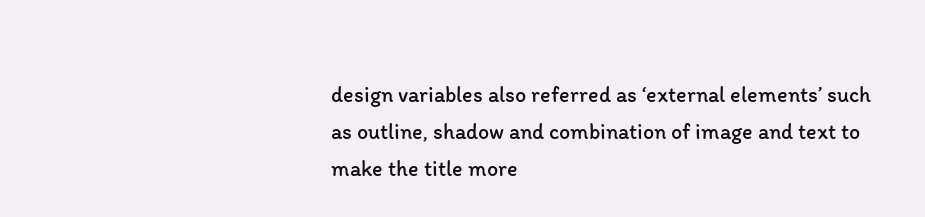design variables also referred as ‘external elements’ such as outline, shadow and combination of image and text to make the title more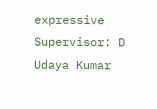expressive
Supervisor: D Udaya Kumar